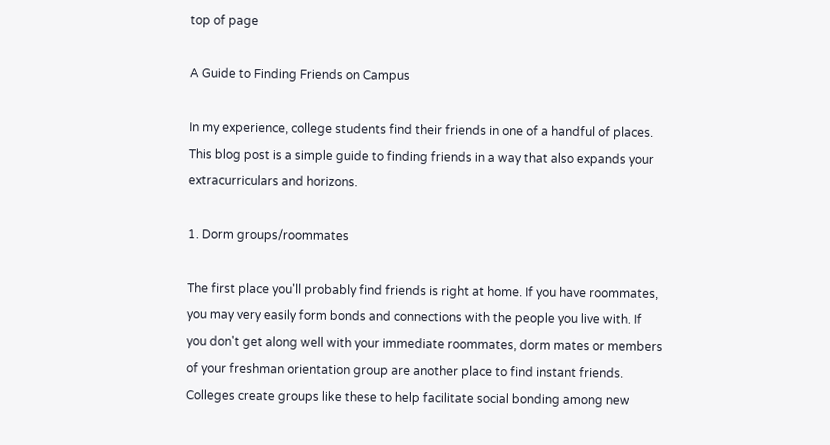top of page

A Guide to Finding Friends on Campus

In my experience, college students find their friends in one of a handful of places. This blog post is a simple guide to finding friends in a way that also expands your extracurriculars and horizons.

1. Dorm groups/roommates

The first place you'll probably find friends is right at home. If you have roommates, you may very easily form bonds and connections with the people you live with. If you don't get along well with your immediate roommates, dorm mates or members of your freshman orientation group are another place to find instant friends. Colleges create groups like these to help facilitate social bonding among new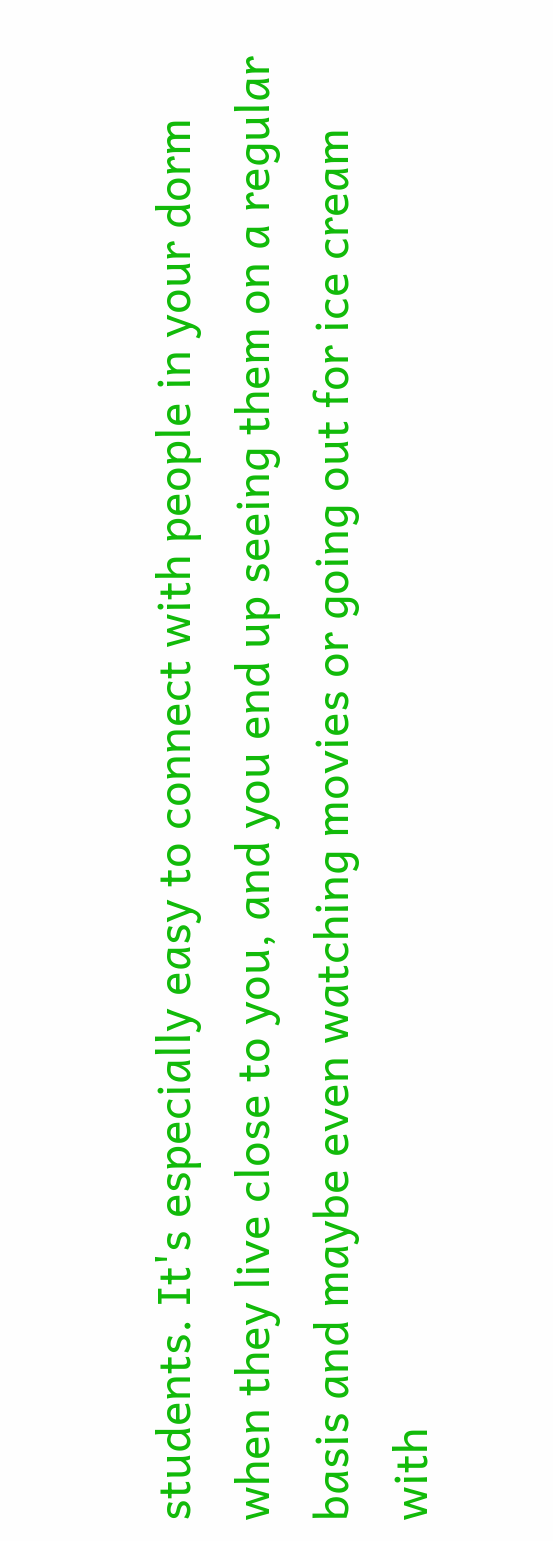students. It's especially easy to connect with people in your dorm when they live close to you, and you end up seeing them on a regular basis and maybe even watching movies or going out for ice cream with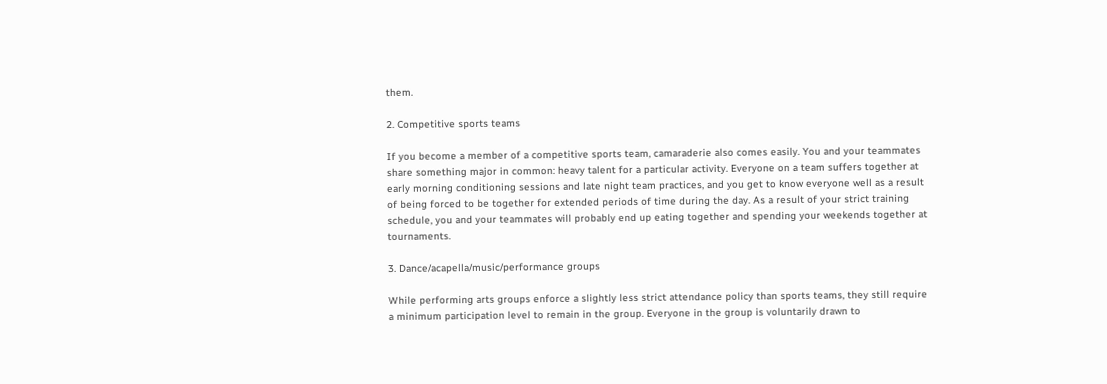them.

2. Competitive sports teams

If you become a member of a competitive sports team, camaraderie also comes easily. You and your teammates share something major in common: heavy talent for a particular activity. Everyone on a team suffers together at early morning conditioning sessions and late night team practices, and you get to know everyone well as a result of being forced to be together for extended periods of time during the day. As a result of your strict training schedule, you and your teammates will probably end up eating together and spending your weekends together at tournaments.

3. Dance/acapella/music/performance groups

While performing arts groups enforce a slightly less strict attendance policy than sports teams, they still require a minimum participation level to remain in the group. Everyone in the group is voluntarily drawn to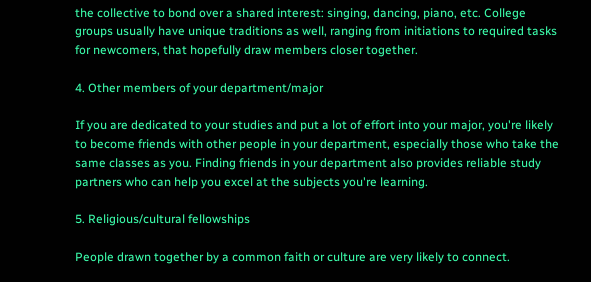the collective to bond over a shared interest: singing, dancing, piano, etc. College groups usually have unique traditions as well, ranging from initiations to required tasks for newcomers, that hopefully draw members closer together.

4. Other members of your department/major

If you are dedicated to your studies and put a lot of effort into your major, you're likely to become friends with other people in your department, especially those who take the same classes as you. Finding friends in your department also provides reliable study partners who can help you excel at the subjects you're learning.

5. Religious/cultural fellowships

People drawn together by a common faith or culture are very likely to connect.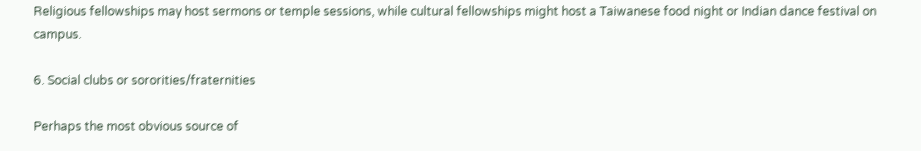Religious fellowships may host sermons or temple sessions, while cultural fellowships might host a Taiwanese food night or Indian dance festival on campus.

6. Social clubs or sororities/fraternities

Perhaps the most obvious source of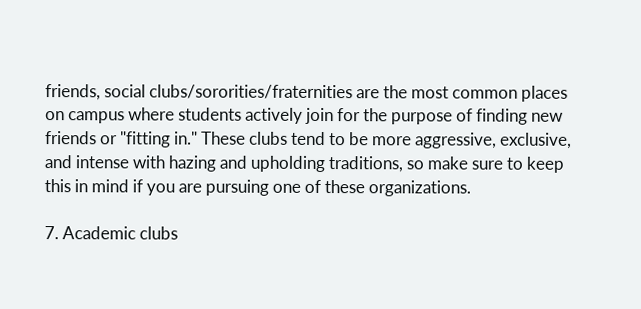friends, social clubs/sororities/fraternities are the most common places on campus where students actively join for the purpose of finding new friends or "fitting in." These clubs tend to be more aggressive, exclusive, and intense with hazing and upholding traditions, so make sure to keep this in mind if you are pursuing one of these organizations.

7. Academic clubs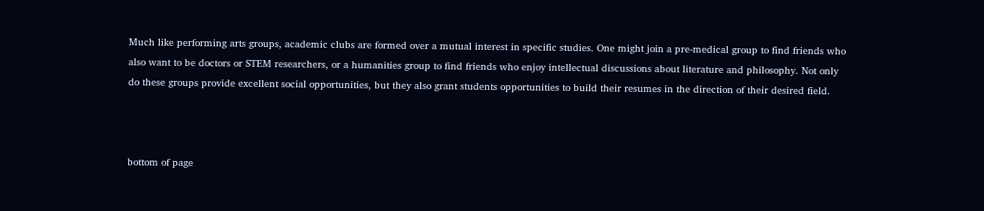Much like performing arts groups, academic clubs are formed over a mutual interest in specific studies. One might join a pre-medical group to find friends who also want to be doctors or STEM researchers, or a humanities group to find friends who enjoy intellectual discussions about literature and philosophy. Not only do these groups provide excellent social opportunities, but they also grant students opportunities to build their resumes in the direction of their desired field.



bottom of page